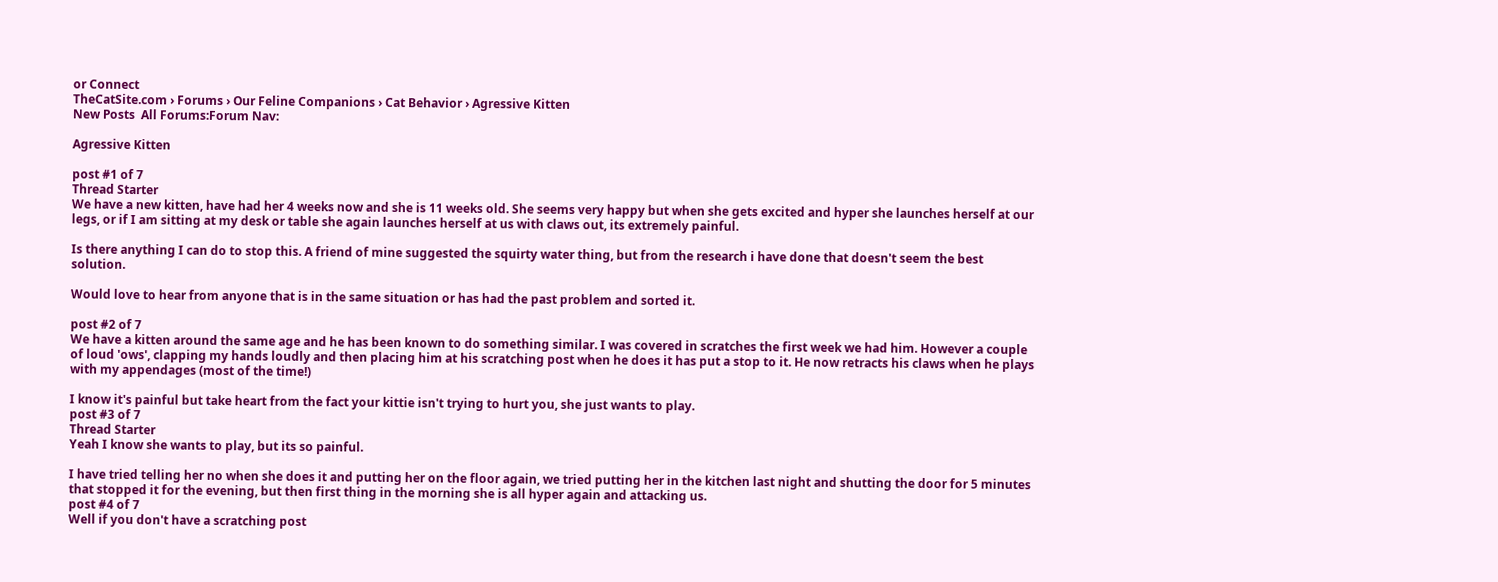or Connect
TheCatSite.com › Forums › Our Feline Companions › Cat Behavior › Agressive Kitten
New Posts  All Forums:Forum Nav:

Agressive Kitten

post #1 of 7
Thread Starter
We have a new kitten, have had her 4 weeks now and she is 11 weeks old. She seems very happy but when she gets excited and hyper she launches herself at our legs, or if I am sitting at my desk or table she again launches herself at us with claws out, its extremely painful.

Is there anything I can do to stop this. A friend of mine suggested the squirty water thing, but from the research i have done that doesn't seem the best solution.

Would love to hear from anyone that is in the same situation or has had the past problem and sorted it.

post #2 of 7
We have a kitten around the same age and he has been known to do something similar. I was covered in scratches the first week we had him. However a couple of loud 'ows', clapping my hands loudly and then placing him at his scratching post when he does it has put a stop to it. He now retracts his claws when he plays with my appendages (most of the time!)

I know it's painful but take heart from the fact your kittie isn't trying to hurt you, she just wants to play.
post #3 of 7
Thread Starter
Yeah I know she wants to play, but its so painful.

I have tried telling her no when she does it and putting her on the floor again, we tried putting her in the kitchen last night and shutting the door for 5 minutes that stopped it for the evening, but then first thing in the morning she is all hyper again and attacking us.
post #4 of 7
Well if you don't have a scratching post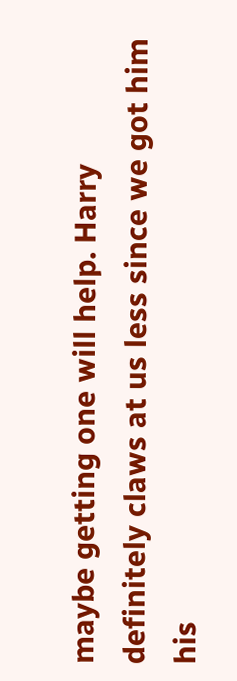maybe getting one will help. Harry definitely claws at us less since we got him his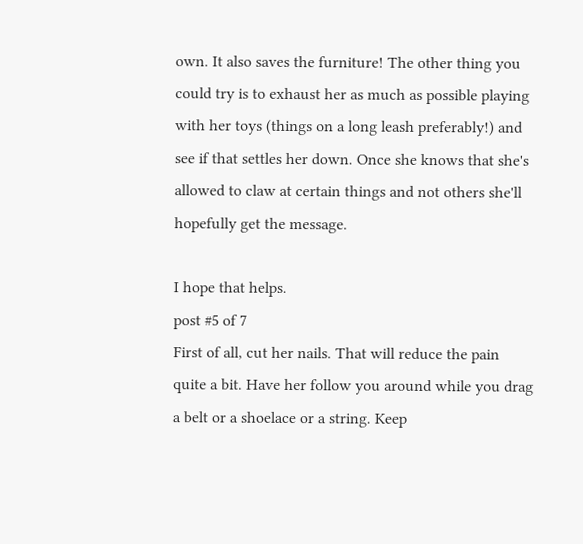own. It also saves the furniture! The other thing you could try is to exhaust her as much as possible playing with her toys (things on a long leash preferably!) and see if that settles her down. Once she knows that she's allowed to claw at certain things and not others she'll hopefully get the message.

I hope that helps.
post #5 of 7
First of all, cut her nails. That will reduce the pain quite a bit. Have her follow you around while you drag a belt or a shoelace or a string. Keep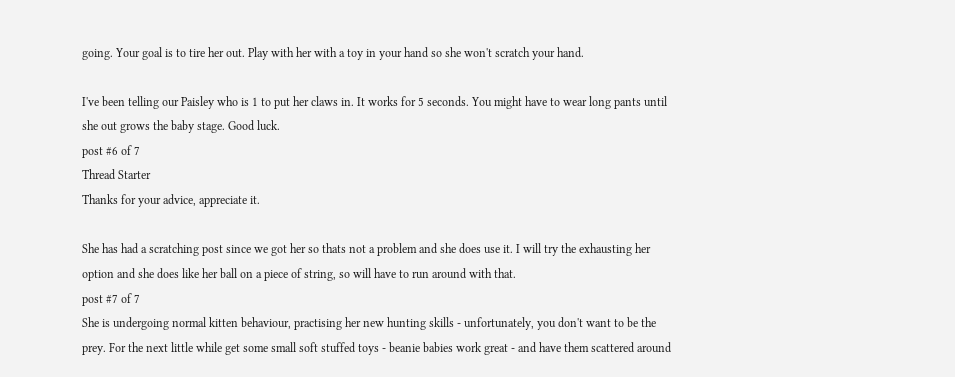going. Your goal is to tire her out. Play with her with a toy in your hand so she won't scratch your hand.

I've been telling our Paisley who is 1 to put her claws in. It works for 5 seconds. You might have to wear long pants until she out grows the baby stage. Good luck.
post #6 of 7
Thread Starter
Thanks for your advice, appreciate it.

She has had a scratching post since we got her so thats not a problem and she does use it. I will try the exhausting her option and she does like her ball on a piece of string, so will have to run around with that.
post #7 of 7
She is undergoing normal kitten behaviour, practising her new hunting skills - unfortunately, you don't want to be the prey. For the next little while get some small soft stuffed toys - beanie babies work great - and have them scattered around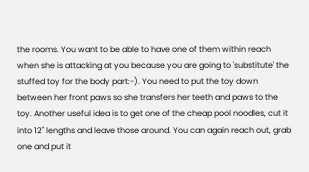the rooms. You want to be able to have one of them within reach when she is attacking at you because you are going to 'substitute' the stuffed toy for the body part:-). You need to put the toy down between her front paws so she transfers her teeth and paws to the toy. Another useful idea is to get one of the cheap pool noodles, cut it into 12" lengths and leave those around. You can again reach out, grab one and put it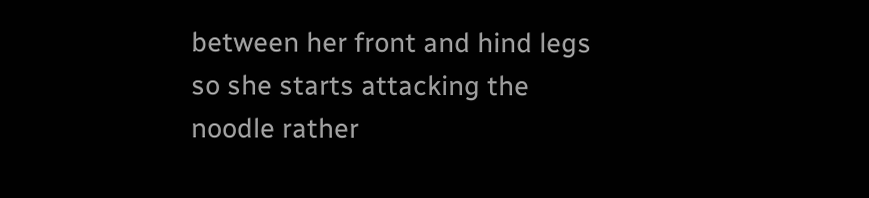between her front and hind legs so she starts attacking the noodle rather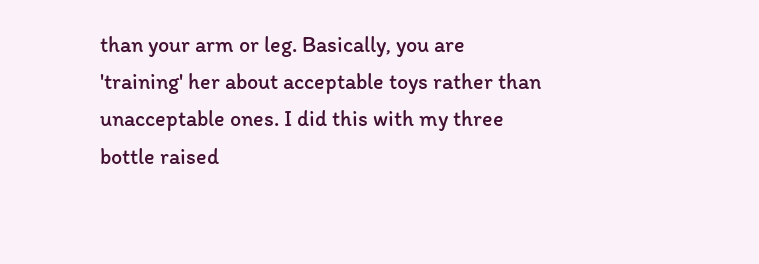than your arm or leg. Basically, you are 'training' her about acceptable toys rather than unacceptable ones. I did this with my three bottle raised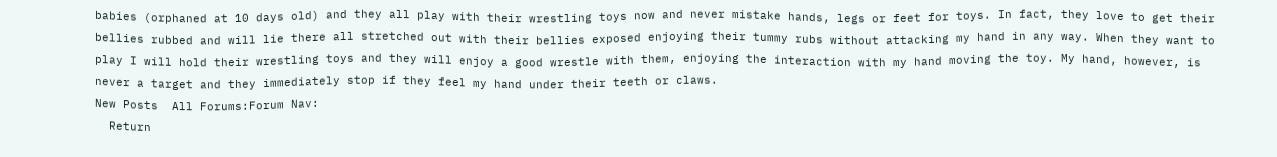babies (orphaned at 10 days old) and they all play with their wrestling toys now and never mistake hands, legs or feet for toys. In fact, they love to get their bellies rubbed and will lie there all stretched out with their bellies exposed enjoying their tummy rubs without attacking my hand in any way. When they want to play I will hold their wrestling toys and they will enjoy a good wrestle with them, enjoying the interaction with my hand moving the toy. My hand, however, is never a target and they immediately stop if they feel my hand under their teeth or claws.
New Posts  All Forums:Forum Nav:
  Return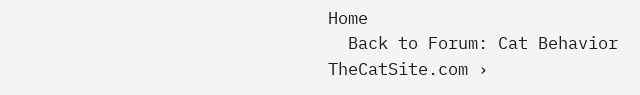Home
  Back to Forum: Cat Behavior
TheCatSite.com ›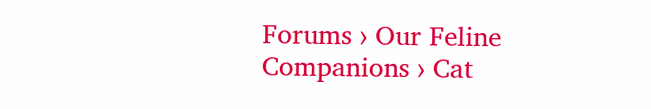Forums › Our Feline Companions › Cat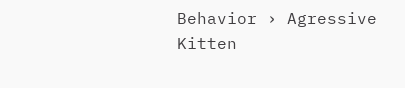Behavior › Agressive Kitten